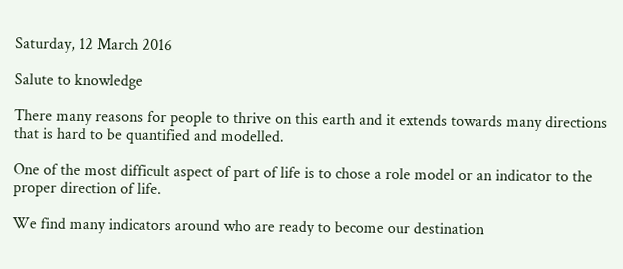Saturday, 12 March 2016

Salute to knowledge

There many reasons for people to thrive on this earth and it extends towards many directions that is hard to be quantified and modelled.

One of the most difficult aspect of part of life is to chose a role model or an indicator to the proper direction of life.

We find many indicators around who are ready to become our destination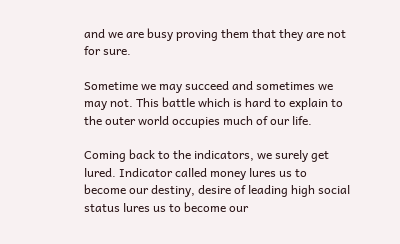and we are busy proving them that they are not for sure.

Sometime we may succeed and sometimes we may not. This battle which is hard to explain to the outer world occupies much of our life.

Coming back to the indicators, we surely get lured. Indicator called money lures us to become our destiny, desire of leading high social status lures us to become our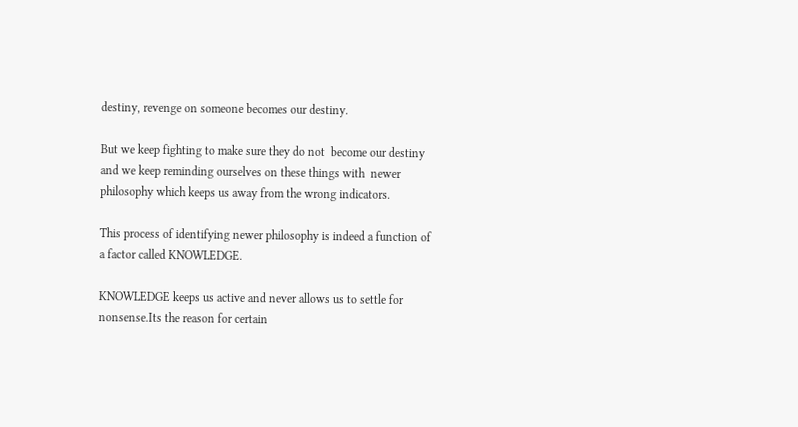destiny, revenge on someone becomes our destiny.

But we keep fighting to make sure they do not  become our destiny and we keep reminding ourselves on these things with  newer philosophy which keeps us away from the wrong indicators.

This process of identifying newer philosophy is indeed a function of a factor called KNOWLEDGE.

KNOWLEDGE keeps us active and never allows us to settle for nonsense.Its the reason for certain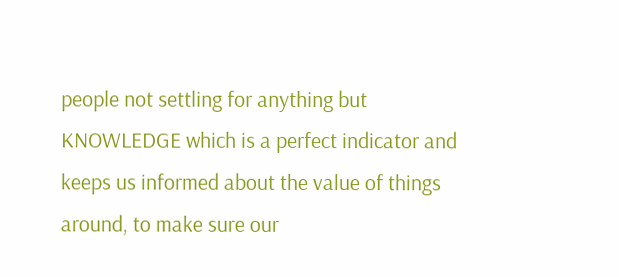people not settling for anything but KNOWLEDGE which is a perfect indicator and keeps us informed about the value of things around, to make sure our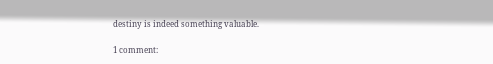destiny is indeed something valuable.

1 comment: